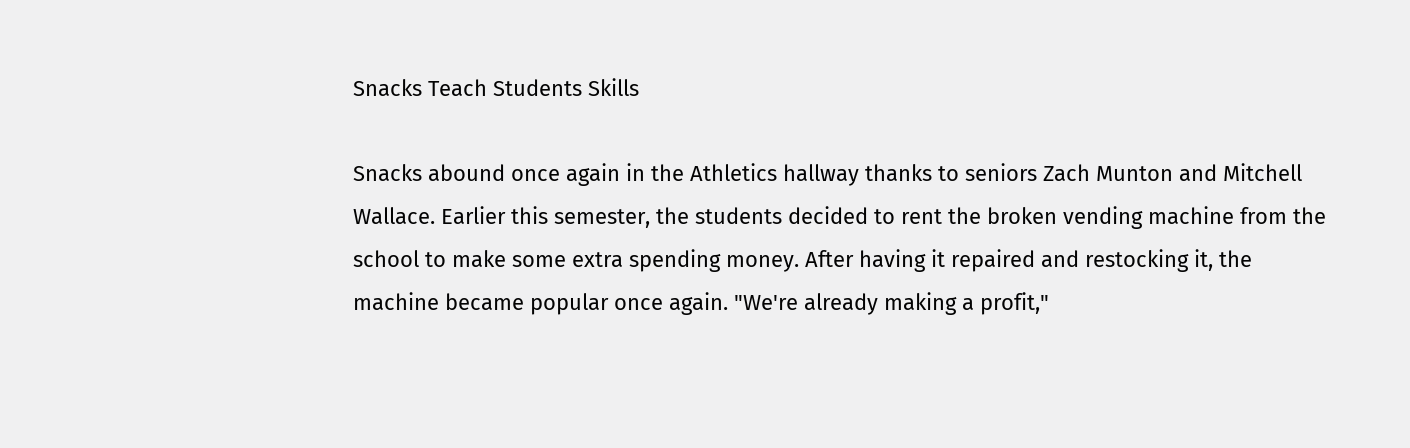Snacks Teach Students Skills

Snacks abound once again in the Athletics hallway thanks to seniors Zach Munton and Mitchell Wallace. Earlier this semester, the students decided to rent the broken vending machine from the school to make some extra spending money. After having it repaired and restocking it, the machine became popular once again. "We're already making a profit,"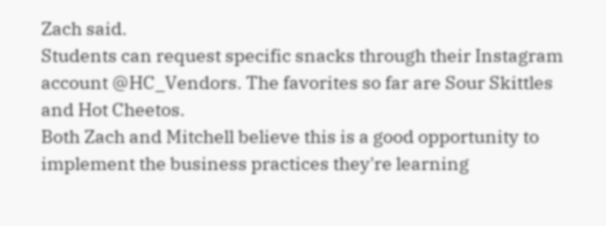Zach said.
Students can request specific snacks through their Instagram account @HC_Vendors. The favorites so far are Sour Skittles and Hot Cheetos.
Both Zach and Mitchell believe this is a good opportunity to implement the business practices they're learning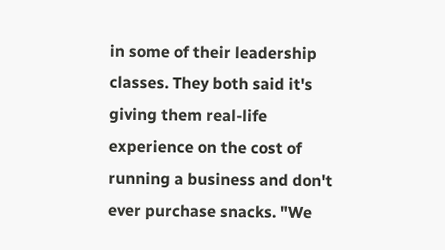in some of their leadership classes. They both said it's giving them real-life experience on the cost of running a business and don't ever purchase snacks. "We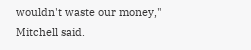wouldn't waste our money," Mitchell said.